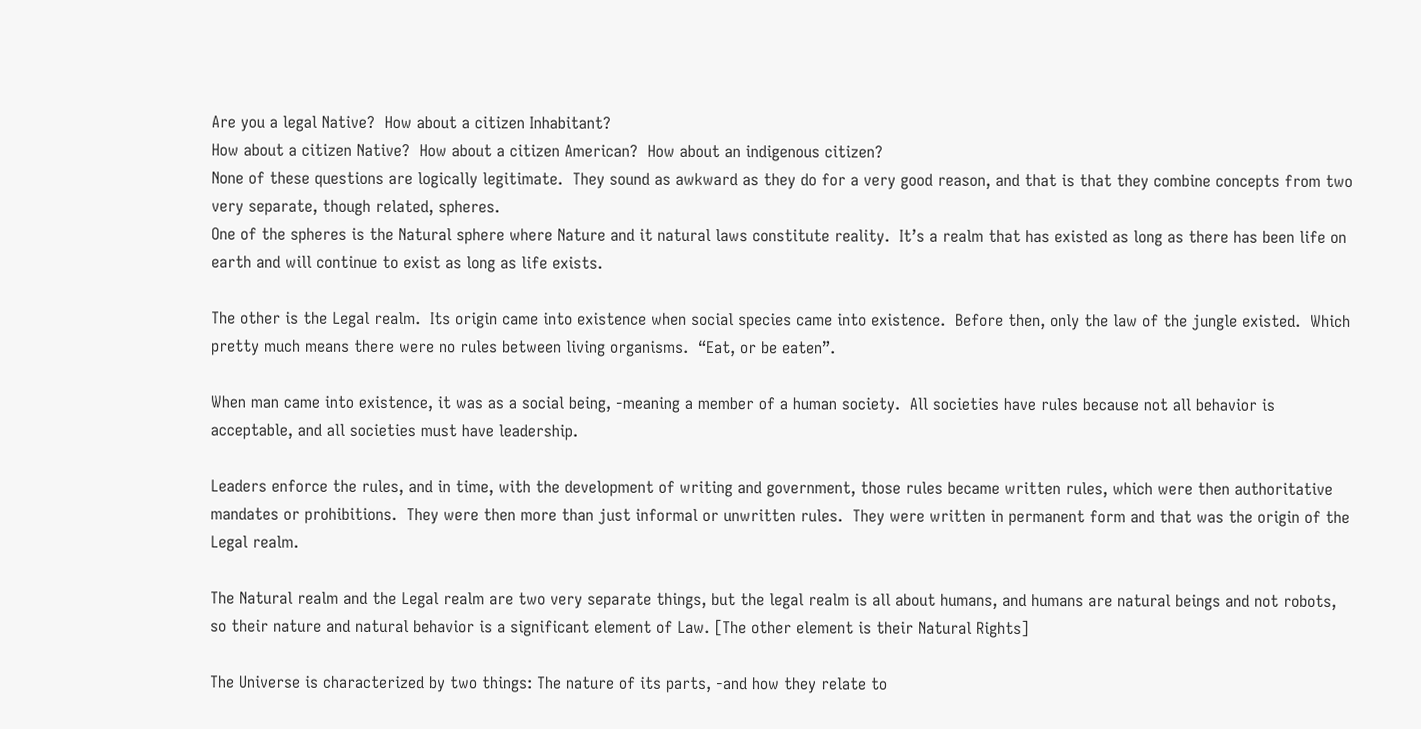Are you a legal Native?  How about a citizen Inhabitant?
How about a citizen Native?  How about a citizen American?  How about an indigenous citizen?
None of these questions are logically legitimate.  They sound as awkward as they do for a very good reason, and that is that they combine concepts from two very separate, though related, spheres.
One of the spheres is the Natural sphere where Nature and it natural laws constitute reality.  It’s a realm that has existed as long as there has been life on earth and will continue to exist as long as life exists.

The other is the Legal realm.  Its origin came into existence when social species came into existence.  Before then, only the law of the jungle existed.  Which pretty much means there were no rules between living organisms.  “Eat, or be eaten”.

When man came into existence, it was as a social being, -meaning a member of a human society.  All societies have rules because not all behavior is acceptable, and all societies must have leadership.

Leaders enforce the rules, and in time, with the development of writing and government, those rules became written rules, which were then authoritative mandates or prohibitions.  They were then more than just informal or unwritten rules.  They were written in permanent form and that was the origin of the Legal realm.

The Natural realm and the Legal realm are two very separate things, but the legal realm is all about humans, and humans are natural beings and not robots, so their nature and natural behavior is a significant element of Law. [The other element is their Natural Rights]

The Universe is characterized by two things: The nature of its parts, -and how they relate to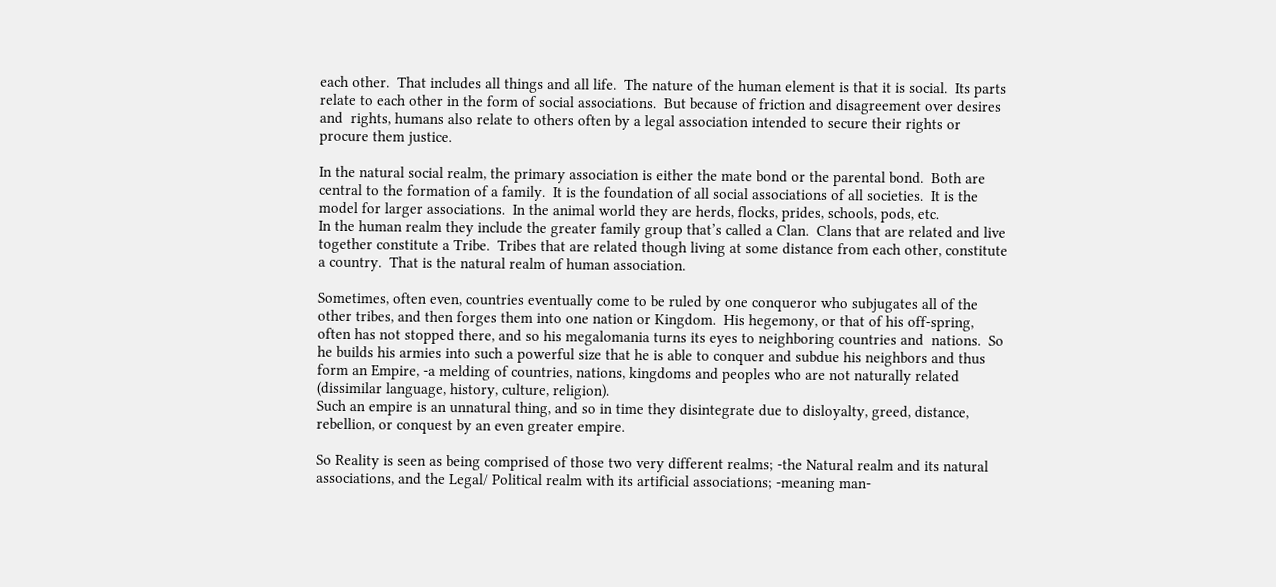each other.  That includes all things and all life.  The nature of the human element is that it is social.  Its parts relate to each other in the form of social associations.  But because of friction and disagreement over desires and  rights, humans also relate to others often by a legal association intended to secure their rights or procure them justice.

In the natural social realm, the primary association is either the mate bond or the parental bond.  Both are central to the formation of a family.  It is the foundation of all social associations of all societies.  It is the model for larger associations.  In the animal world they are herds, flocks, prides, schools, pods, etc.
In the human realm they include the greater family group that’s called a Clan.  Clans that are related and live together constitute a Tribe.  Tribes that are related though living at some distance from each other, constitute a country.  That is the natural realm of human association.

Sometimes, often even, countries eventually come to be ruled by one conqueror who subjugates all of the other tribes, and then forges them into one nation or Kingdom.  His hegemony, or that of his off-spring, often has not stopped there, and so his megalomania turns its eyes to neighboring countries and  nations.  So he builds his armies into such a powerful size that he is able to conquer and subdue his neighbors and thus form an Empire, -a melding of countries, nations, kingdoms and peoples who are not naturally related (dissimilar language, history, culture, religion).
Such an empire is an unnatural thing, and so in time they disintegrate due to disloyalty, greed, distance, rebellion, or conquest by an even greater empire.

So Reality is seen as being comprised of those two very different realms; -the Natural realm and its natural associations, and the Legal/ Political realm with its artificial associations; -meaning man-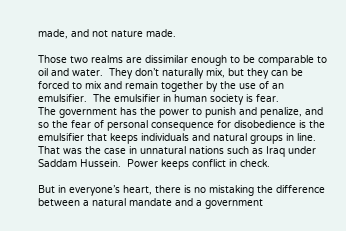made, and not nature made.

Those two realms are dissimilar enough to be comparable to oil and water.  They don’t naturally mix, but they can be forced to mix and remain together by the use of an emulsifier.  The emulsifier in human society is fear.
The government has the power to punish and penalize, and so the fear of personal consequence for disobedience is the emulsifier that keeps individuals and natural groups in line.  That was the case in unnatural nations such as Iraq under Saddam Hussein.  Power keeps conflict in check.

But in everyone’s heart, there is no mistaking the difference between a natural mandate and a government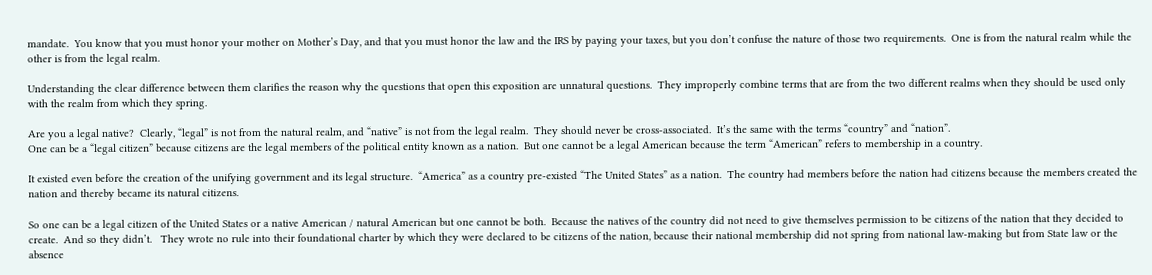mandate.  You know that you must honor your mother on Mother’s Day, and that you must honor the law and the IRS by paying your taxes, but you don’t confuse the nature of those two requirements.  One is from the natural realm while the other is from the legal realm.

Understanding the clear difference between them clarifies the reason why the questions that open this exposition are unnatural questions.  They improperly combine terms that are from the two different realms when they should be used only with the realm from which they spring.

Are you a legal native?  Clearly, “legal” is not from the natural realm, and “native” is not from the legal realm.  They should never be cross-associated.  It’s the same with the terms “country” and “nation”.
One can be a “legal citizen” because citizens are the legal members of the political entity known as a nation.  But one cannot be a legal American because the term “American” refers to membership in a country.

It existed even before the creation of the unifying government and its legal structure.  “America” as a country pre-existed “The United States” as a nation.  The country had members before the nation had citizens because the members created the nation and thereby became its natural citizens.

So one can be a legal citizen of the United States or a native American / natural American but one cannot be both.  Because the natives of the country did not need to give themselves permission to be citizens of the nation that they decided to create.  And so they didn’t.   They wrote no rule into their foundational charter by which they were declared to be citizens of the nation, because their national membership did not spring from national law-making but from State law or the absence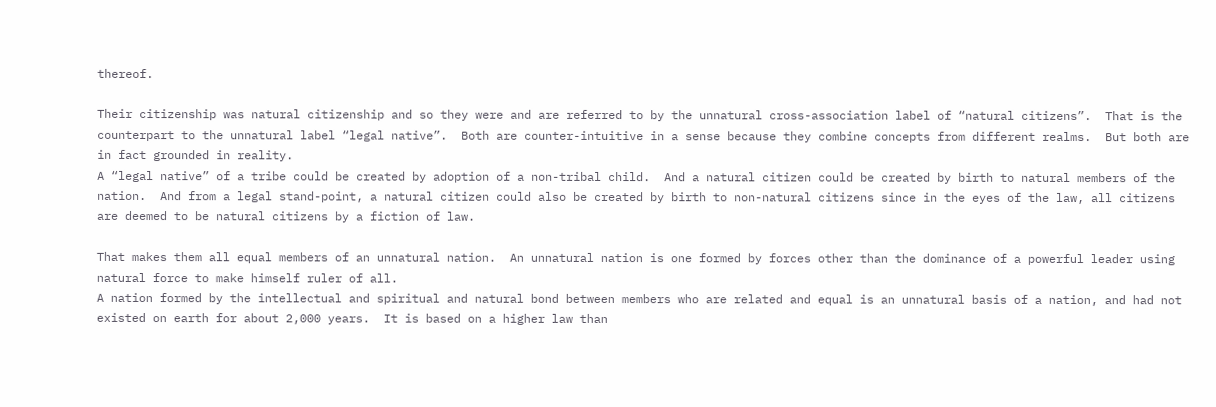thereof.

Their citizenship was natural citizenship and so they were and are referred to by the unnatural cross-association label of “natural citizens”.  That is the counterpart to the unnatural label “legal native”.  Both are counter-intuitive in a sense because they combine concepts from different realms.  But both are in fact grounded in reality.
A “legal native” of a tribe could be created by adoption of a non-tribal child.  And a natural citizen could be created by birth to natural members of the nation.  And from a legal stand-point, a natural citizen could also be created by birth to non-natural citizens since in the eyes of the law, all citizens are deemed to be natural citizens by a fiction of law.

That makes them all equal members of an unnatural nation.  An unnatural nation is one formed by forces other than the dominance of a powerful leader using natural force to make himself ruler of all.
A nation formed by the intellectual and spiritual and natural bond between members who are related and equal is an unnatural basis of a nation, and had not existed on earth for about 2,000 years.  It is based on a higher law than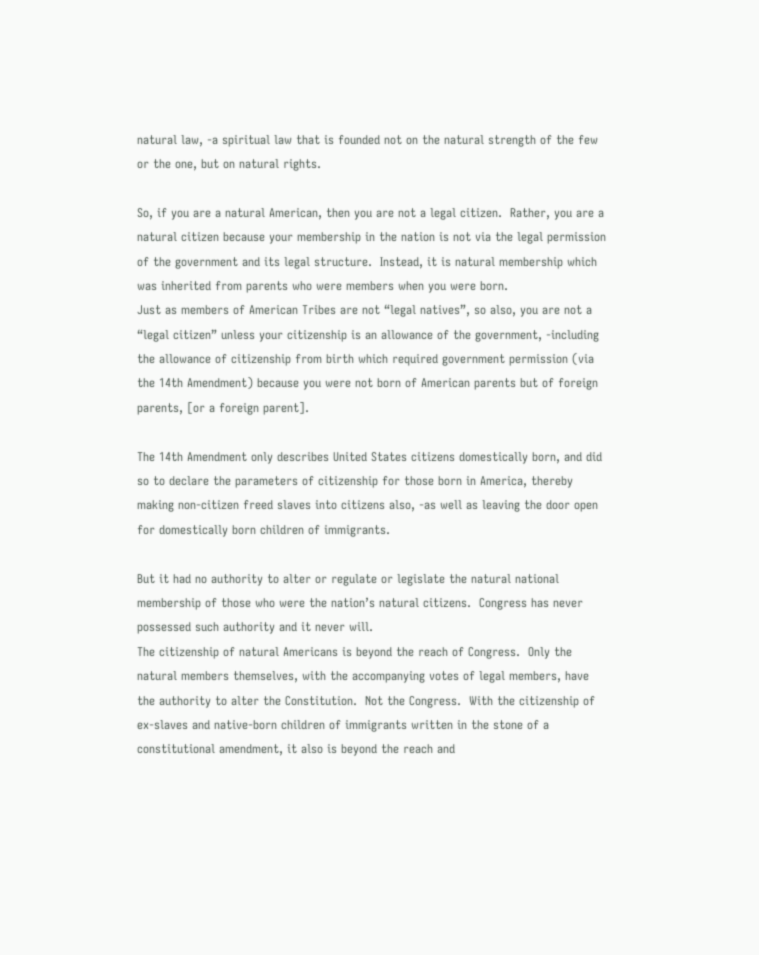natural law, -a spiritual law that is founded not on the natural strength of the few or the one, but on natural rights.

So, if you are a natural American, then you are not a legal citizen.  Rather, you are a natural citizen because your membership in the nation is not via the legal permission of the government and its legal structure.  Instead, it is natural membership which was inherited from parents who were members when you were born.
Just as members of American Tribes are not “legal natives”, so also, you are not a “legal citizen” unless your citizenship is an allowance of the government, -including the allowance of citizenship from birth which required government permission (via the 14th Amendment) because you were not born of American parents but of foreign parents, [or a foreign parent].

The 14th Amendment only describes United States citizens domestically born, and did so to declare the parameters of citizenship for those born in America, thereby making non-citizen freed slaves into citizens also, -as well as leaving the door open for domestically born children of immigrants.

But it had no authority to alter or regulate or legislate the natural national membership of those who were the nation’s natural citizens.  Congress has never possessed such authority and it never will.
The citizenship of natural Americans is beyond the reach of Congress.  Only the natural members themselves, with the accompanying votes of legal members, have the authority to alter the Constitution.  Not the Congress.  With the citizenship of ex-slaves and native-born children of immigrants written in the stone of a constitutional amendment, it also is beyond the reach and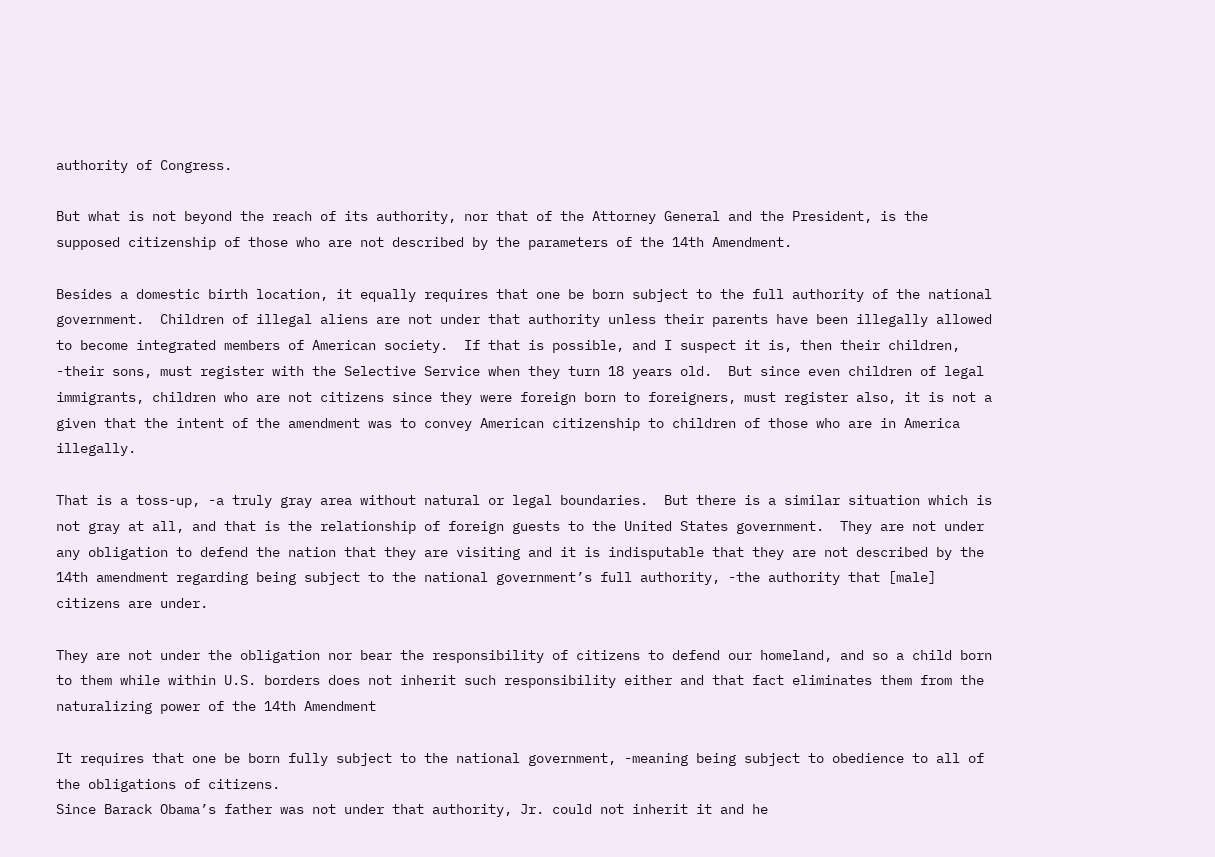authority of Congress.

But what is not beyond the reach of its authority, nor that of the Attorney General and the President, is the supposed citizenship of those who are not described by the parameters of the 14th Amendment.

Besides a domestic birth location, it equally requires that one be born subject to the full authority of the national government.  Children of illegal aliens are not under that authority unless their parents have been illegally allowed to become integrated members of American society.  If that is possible, and I suspect it is, then their children, -their sons, must register with the Selective Service when they turn 18 years old.  But since even children of legal immigrants, children who are not citizens since they were foreign born to foreigners, must register also, it is not a given that the intent of the amendment was to convey American citizenship to children of those who are in America illegally.

That is a toss-up, -a truly gray area without natural or legal boundaries.  But there is a similar situation which is not gray at all, and that is the relationship of foreign guests to the United States government.  They are not under any obligation to defend the nation that they are visiting and it is indisputable that they are not described by the 14th amendment regarding being subject to the national government’s full authority, -the authority that [male] citizens are under.

They are not under the obligation nor bear the responsibility of citizens to defend our homeland, and so a child born to them while within U.S. borders does not inherit such responsibility either and that fact eliminates them from the naturalizing power of the 14th Amendment

It requires that one be born fully subject to the national government, -meaning being subject to obedience to all of the obligations of citizens.
Since Barack Obama’s father was not under that authority, Jr. could not inherit it and he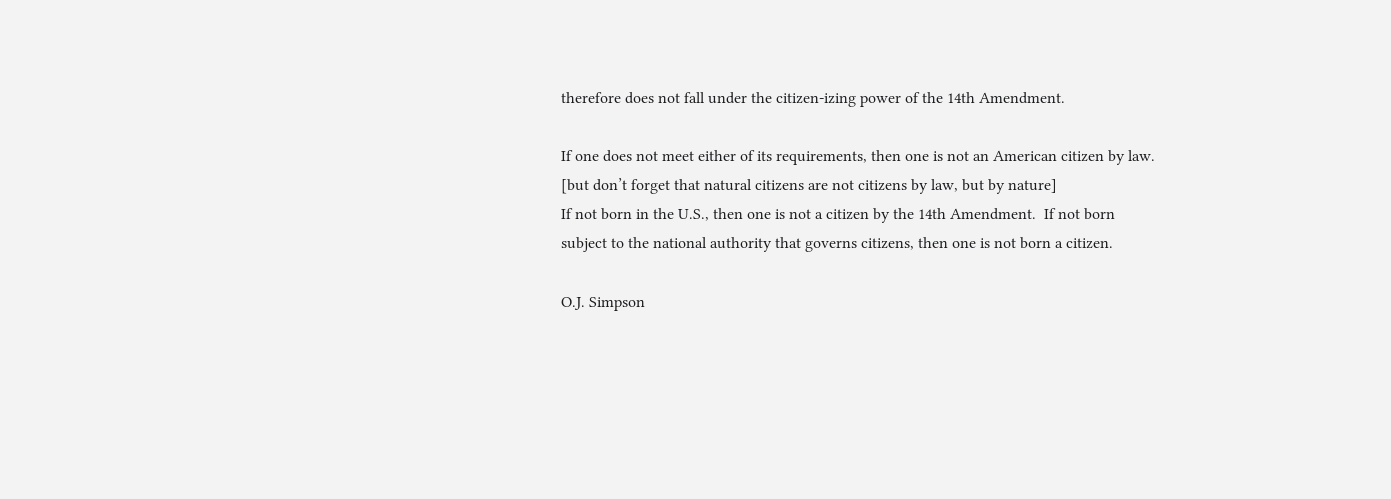therefore does not fall under the citizen-izing power of the 14th Amendment.

If one does not meet either of its requirements, then one is not an American citizen by law. [but don’t forget that natural citizens are not citizens by law, but by nature]
If not born in the U.S., then one is not a citizen by the 14th Amendment.  If not born subject to the national authority that governs citizens, then one is not born a citizen.

O.J. Simpson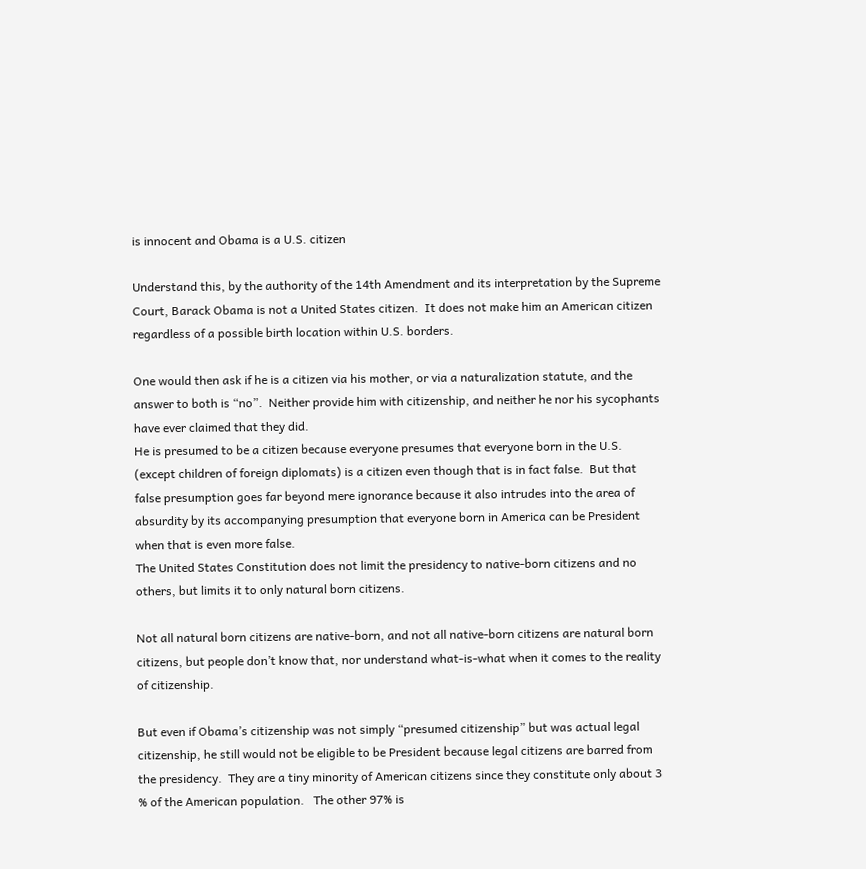is innocent and Obama is a U.S. citizen

Understand this, by the authority of the 14th Amendment and its interpretation by the Supreme Court, Barack Obama is not a United States citizen.  It does not make him an American citizen regardless of a possible birth location within U.S. borders.

One would then ask if he is a citizen via his mother, or via a naturalization statute, and the answer to both is “no”.  Neither provide him with citizenship, and neither he nor his sycophants have ever claimed that they did.
He is presumed to be a citizen because everyone presumes that everyone born in the U.S. (except children of foreign diplomats) is a citizen even though that is in fact false.  But that false presumption goes far beyond mere ignorance because it also intrudes into the area of absurdity by its accompanying presumption that everyone born in America can be President when that is even more false.
The United States Constitution does not limit the presidency to native-born citizens and no others, but limits it to only natural born citizens.

Not all natural born citizens are native-born, and not all native-born citizens are natural born citizens, but people don’t know that, nor understand what-is-what when it comes to the reality of citizenship.

But even if Obama’s citizenship was not simply “presumed citizenship” but was actual legal citizenship, he still would not be eligible to be President because legal citizens are barred from the presidency.  They are a tiny minority of American citizens since they constitute only about 3 % of the American population.   The other 97% is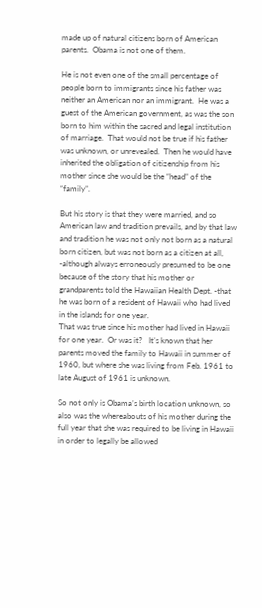made up of natural citizens born of American parents.  Obama is not one of them.

He is not even one of the small percentage of people born to immigrants since his father was neither an American nor an immigrant.  He was a guest of the American government, as was the son born to him within the sacred and legal institution of marriage.  That would not be true if his father was unknown, or unrevealed.  Then he would have inherited the obligation of citizenship from his mother since she would be the “head” of the “family”.

But his story is that they were married, and so American law and tradition prevails, and by that law and tradition he was not only not born as a natural born citizen, but was not born as a citizen at all, -although always erroneously presumed to be one because of the story that his mother or grandparents told the Hawaiian Health Dept. -that he was born of a resident of Hawaii who had lived in the islands for one year.
That was true since his mother had lived in Hawaii for one year.  Or was it?   It’s known that her parents moved the family to Hawaii in summer of 1960, but where she was living from Feb. 1961 to late August of 1961 is unknown.

So not only is Obama’s birth location unknown, so also was the whereabouts of his mother during the full year that she was required to be living in Hawaii in order to legally be allowed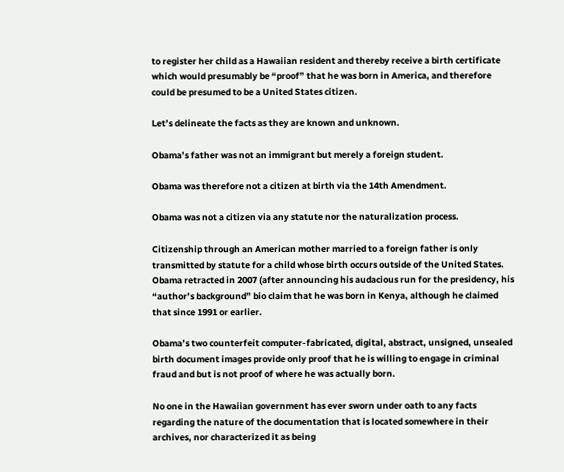to register her child as a Hawaiian resident and thereby receive a birth certificate which would presumably be “proof” that he was born in America, and therefore could be presumed to be a United States citizen.

Let’s delineate the facts as they are known and unknown.

Obama’s father was not an immigrant but merely a foreign student.

Obama was therefore not a citizen at birth via the 14th Amendment.

Obama was not a citizen via any statute nor the naturalization process.

Citizenship through an American mother married to a foreign father is only transmitted by statute for a child whose birth occurs outside of the United States.  Obama retracted in 2007 (after announcing his audacious run for the presidency, his “author’s background” bio claim that he was born in Kenya, although he claimed that since 1991 or earlier.

Obama’s two counterfeit computer-fabricated, digital, abstract, unsigned, unsealed birth document images provide only proof that he is willing to engage in criminal fraud and but is not proof of where he was actually born.

No one in the Hawaiian government has ever sworn under oath to any facts regarding the nature of the documentation that is located somewhere in their archives, nor characterized it as being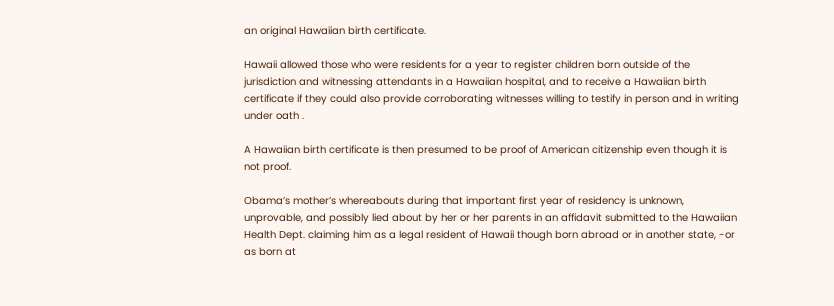an original Hawaiian birth certificate.

Hawaii allowed those who were residents for a year to register children born outside of the jurisdiction and witnessing attendants in a Hawaiian hospital, and to receive a Hawaiian birth certificate if they could also provide corroborating witnesses willing to testify in person and in writing under oath .

A Hawaiian birth certificate is then presumed to be proof of American citizenship even though it is not proof.

Obama’s mother’s whereabouts during that important first year of residency is unknown, unprovable, and possibly lied about by her or her parents in an affidavit submitted to the Hawaiian Health Dept. claiming him as a legal resident of Hawaii though born abroad or in another state, -or as born at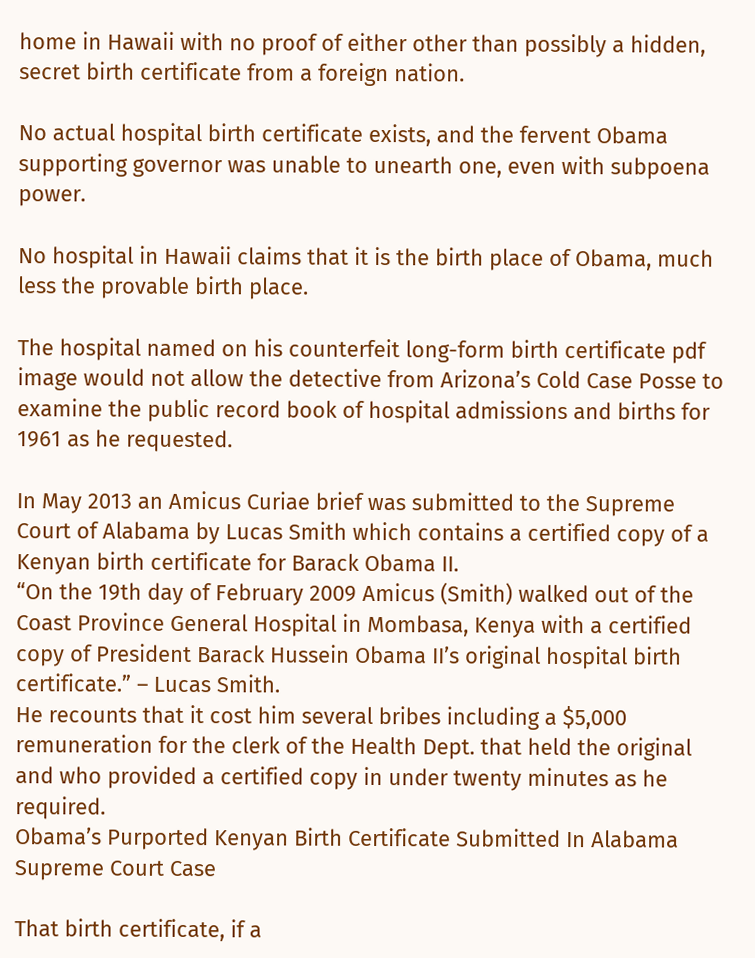home in Hawaii with no proof of either other than possibly a hidden, secret birth certificate from a foreign nation.

No actual hospital birth certificate exists, and the fervent Obama supporting governor was unable to unearth one, even with subpoena power.

No hospital in Hawaii claims that it is the birth place of Obama, much less the provable birth place.

The hospital named on his counterfeit long-form birth certificate pdf image would not allow the detective from Arizona’s Cold Case Posse to examine the public record book of hospital admissions and births for 1961 as he requested.

In May 2013 an Amicus Curiae brief was submitted to the Supreme Court of Alabama by Lucas Smith which contains a certified copy of a Kenyan birth certificate for Barack Obama II.
“On the 19th day of February 2009 Amicus (Smith) walked out of the Coast Province General Hospital in Mombasa, Kenya with a certified copy of President Barack Hussein Obama II’s original hospital birth certificate.” – Lucas Smith.
He recounts that it cost him several bribes including a $5,000 remuneration for the clerk of the Health Dept. that held the original and who provided a certified copy in under twenty minutes as he required.
Obama’s Purported Kenyan Birth Certificate Submitted In Alabama Supreme Court Case

That birth certificate, if a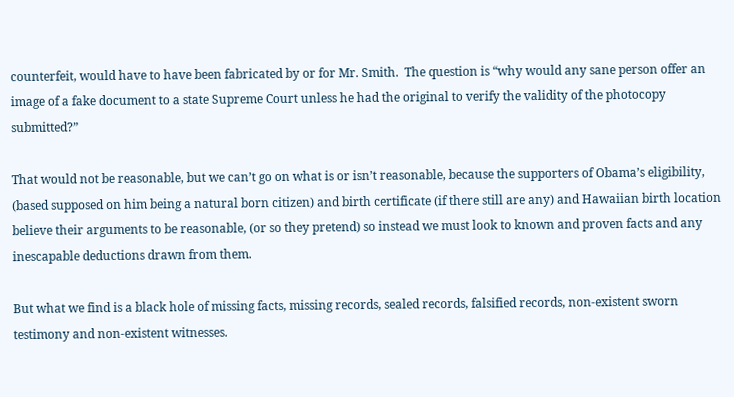counterfeit, would have to have been fabricated by or for Mr. Smith.  The question is “why would any sane person offer an image of a fake document to a state Supreme Court unless he had the original to verify the validity of the photocopy submitted?”

That would not be reasonable, but we can’t go on what is or isn’t reasonable, because the supporters of Obama’s eligibility, (based supposed on him being a natural born citizen) and birth certificate (if there still are any) and Hawaiian birth location believe their arguments to be reasonable, (or so they pretend) so instead we must look to known and proven facts and any inescapable deductions drawn from them.

But what we find is a black hole of missing facts, missing records, sealed records, falsified records, non-existent sworn testimony and non-existent witnesses.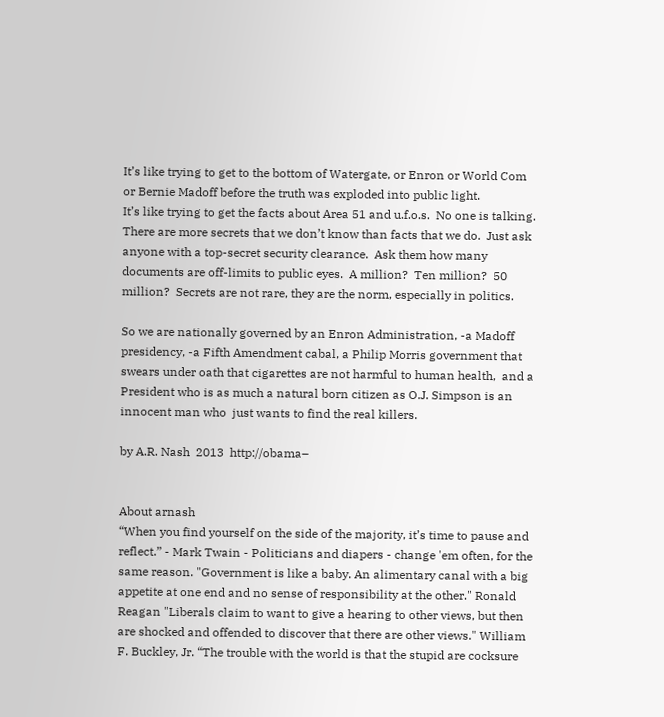It’s like trying to get to the bottom of Watergate, or Enron or World Com or Bernie Madoff before the truth was exploded into public light.
It’s like trying to get the facts about Area 51 and u.f.o.s.  No one is talking.  There are more secrets that we don’t know than facts that we do.  Just ask anyone with a top-secret security clearance.  Ask them how many documents are off-limits to public eyes.  A million?  Ten million?  50 million?  Secrets are not rare, they are the norm, especially in politics.

So we are nationally governed by an Enron Administration, -a Madoff presidency, -a Fifth Amendment cabal, a Philip Morris government that swears under oath that cigarettes are not harmful to human health,  and a President who is as much a natural born citizen as O.J. Simpson is an innocent man who  just wants to find the real killers.

by A.R. Nash  2013  http://obama–


About arnash
“When you find yourself on the side of the majority, it’s time to pause and reflect.” - Mark Twain - Politicians and diapers - change 'em often, for the same reason. "Government is like a baby. An alimentary canal with a big appetite at one end and no sense of responsibility at the other." Ronald Reagan "Liberals claim to want to give a hearing to other views, but then are shocked and offended to discover that there are other views." William F. Buckley, Jr. “The trouble with the world is that the stupid are cocksure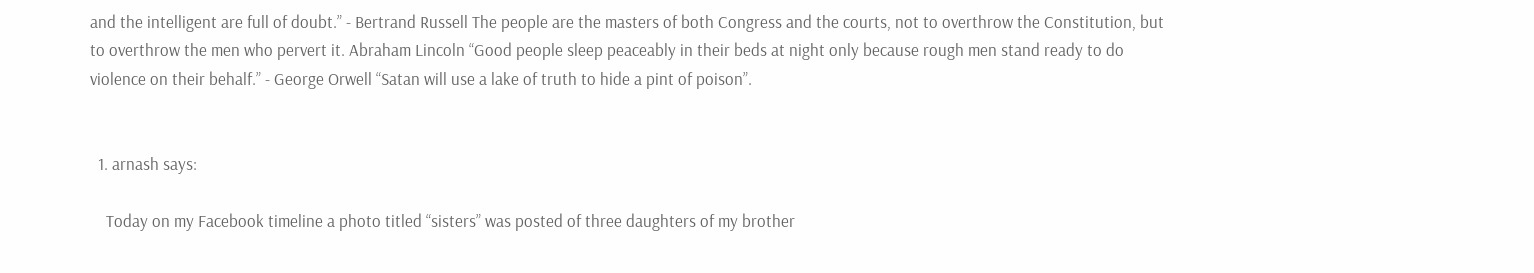and the intelligent are full of doubt.” - Bertrand Russell The people are the masters of both Congress and the courts, not to overthrow the Constitution, but to overthrow the men who pervert it. Abraham Lincoln “Good people sleep peaceably in their beds at night only because rough men stand ready to do violence on their behalf.” - George Orwell “Satan will use a lake of truth to hide a pint of poison”.


  1. arnash says:

    Today on my Facebook timeline a photo titled “sisters” was posted of three daughters of my brother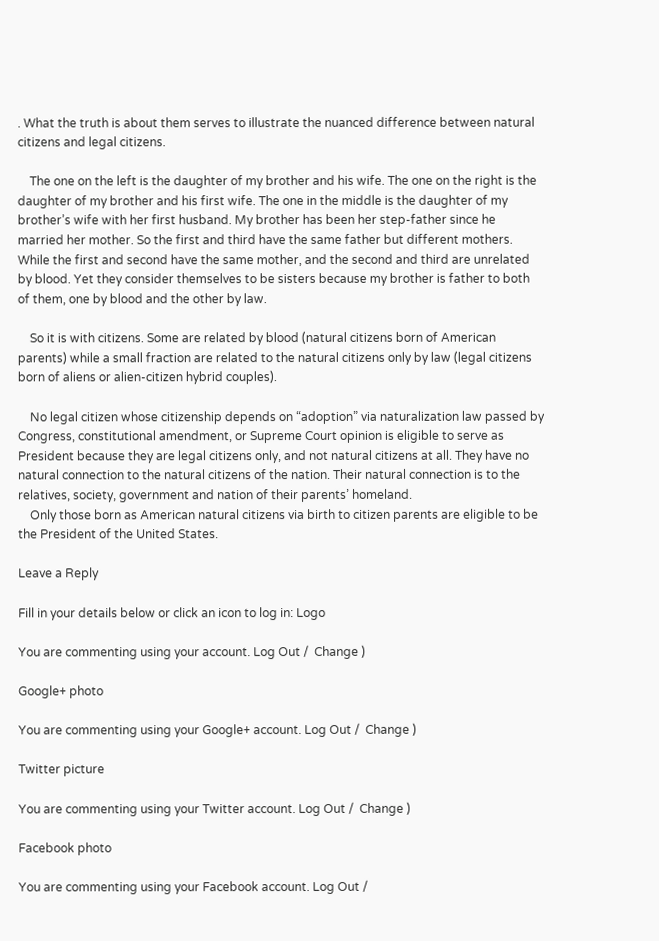. What the truth is about them serves to illustrate the nuanced difference between natural citizens and legal citizens.

    The one on the left is the daughter of my brother and his wife. The one on the right is the daughter of my brother and his first wife. The one in the middle is the daughter of my brother’s wife with her first husband. My brother has been her step-father since he married her mother. So the first and third have the same father but different mothers. While the first and second have the same mother, and the second and third are unrelated by blood. Yet they consider themselves to be sisters because my brother is father to both of them, one by blood and the other by law.

    So it is with citizens. Some are related by blood (natural citizens born of American parents) while a small fraction are related to the natural citizens only by law (legal citizens born of aliens or alien-citizen hybrid couples).

    No legal citizen whose citizenship depends on “adoption” via naturalization law passed by Congress, constitutional amendment, or Supreme Court opinion is eligible to serve as President because they are legal citizens only, and not natural citizens at all. They have no natural connection to the natural citizens of the nation. Their natural connection is to the relatives, society, government and nation of their parents’ homeland.
    Only those born as American natural citizens via birth to citizen parents are eligible to be the President of the United States.

Leave a Reply

Fill in your details below or click an icon to log in: Logo

You are commenting using your account. Log Out /  Change )

Google+ photo

You are commenting using your Google+ account. Log Out /  Change )

Twitter picture

You are commenting using your Twitter account. Log Out /  Change )

Facebook photo

You are commenting using your Facebook account. Log Out /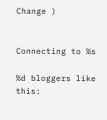Change )


Connecting to %s

%d bloggers like this: